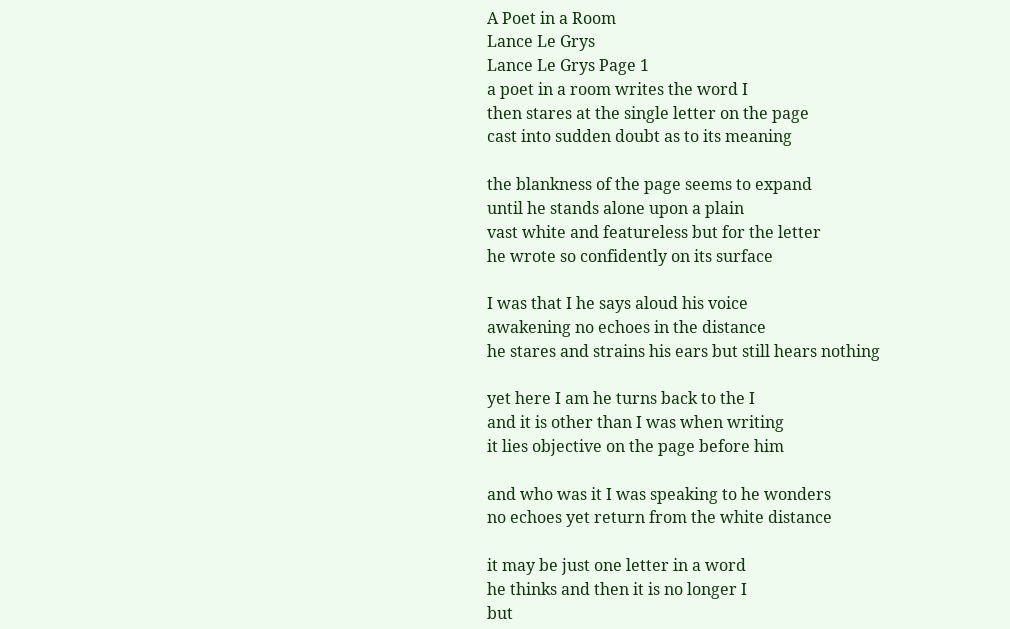A Poet in a Room
Lance Le Grys
Lance Le Grys Page 1
a poet in a room writes the word I
then stares at the single letter on the page
cast into sudden doubt as to its meaning

the blankness of the page seems to expand
until he stands alone upon a plain
vast white and featureless but for the letter
he wrote so confidently on its surface

I was that I he says aloud his voice
awakening no echoes in the distance
he stares and strains his ears but still hears nothing

yet here I am he turns back to the I
and it is other than I was when writing
it lies objective on the page before him

and who was it I was speaking to he wonders
no echoes yet return from the white distance

it may be just one letter in a word
he thinks and then it is no longer I
but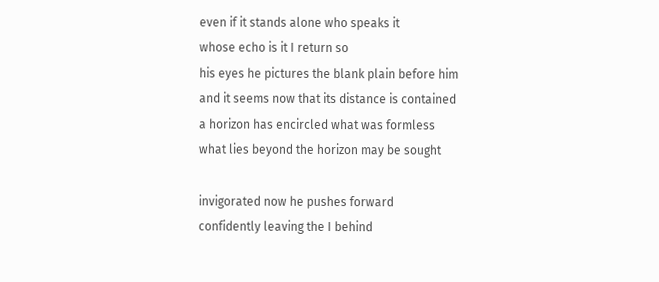even if it stands alone who speaks it
whose echo is it I return so
his eyes he pictures the blank plain before him
and it seems now that its distance is contained
a horizon has encircled what was formless
what lies beyond the horizon may be sought

invigorated now he pushes forward
confidently leaving the I behind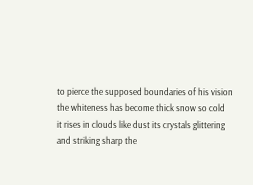to pierce the supposed boundaries of his vision
the whiteness has become thick snow so cold
it rises in clouds like dust its crystals glittering
and striking sharp the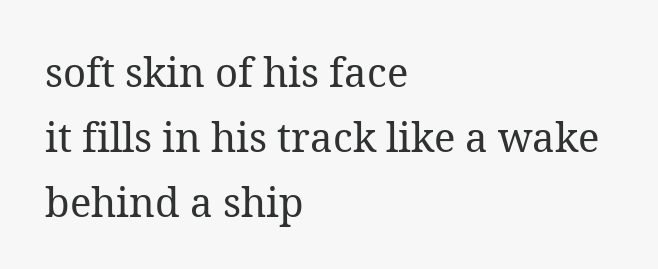soft skin of his face
it fills in his track like a wake behind a ship